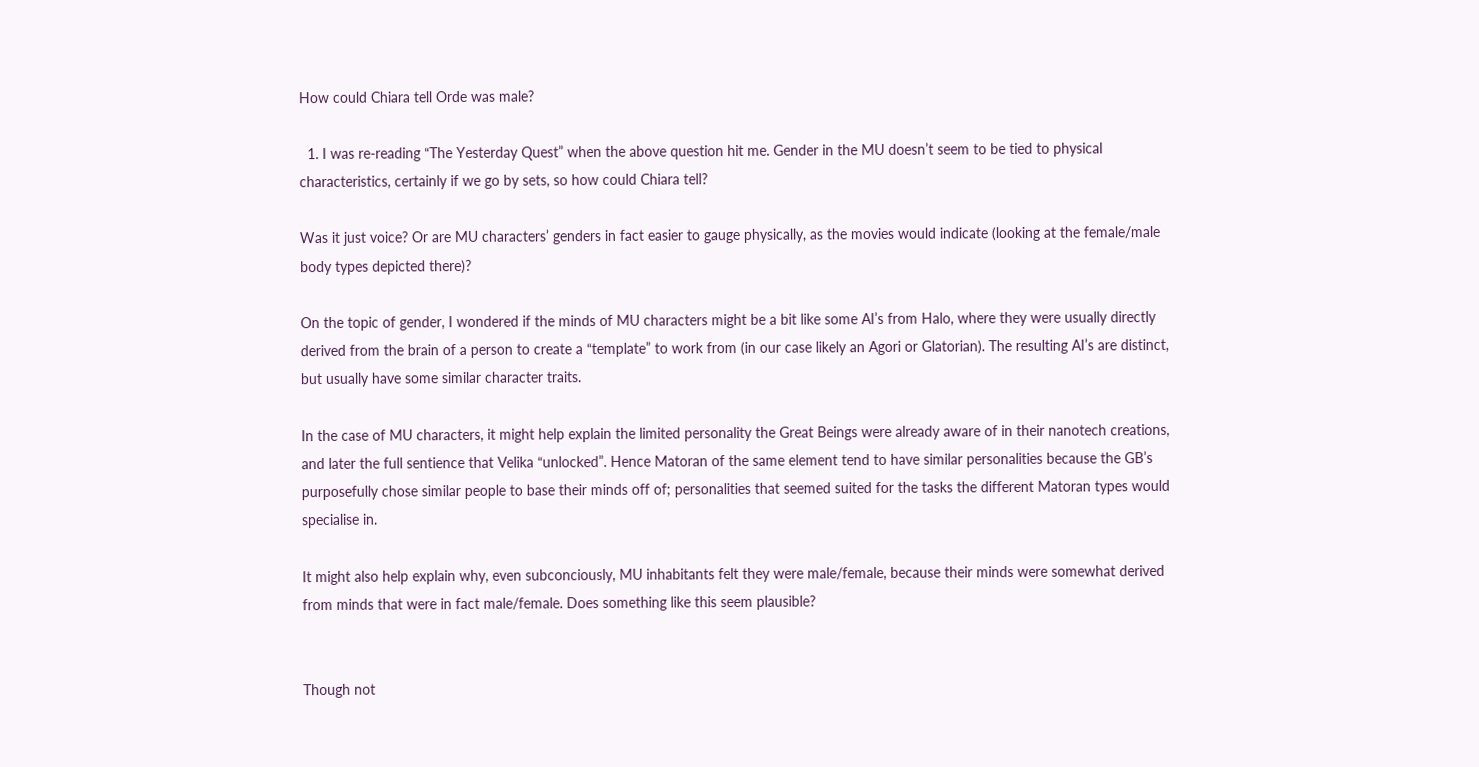How could Chiara tell Orde was male?

  1. I was re-reading “The Yesterday Quest” when the above question hit me. Gender in the MU doesn’t seem to be tied to physical characteristics, certainly if we go by sets, so how could Chiara tell?

Was it just voice? Or are MU characters’ genders in fact easier to gauge physically, as the movies would indicate (looking at the female/male body types depicted there)?

On the topic of gender, I wondered if the minds of MU characters might be a bit like some AI’s from Halo, where they were usually directly derived from the brain of a person to create a “template” to work from (in our case likely an Agori or Glatorian). The resulting AI’s are distinct, but usually have some similar character traits.

In the case of MU characters, it might help explain the limited personality the Great Beings were already aware of in their nanotech creations, and later the full sentience that Velika “unlocked”. Hence Matoran of the same element tend to have similar personalities because the GB’s purposefully chose similar people to base their minds off of; personalities that seemed suited for the tasks the different Matoran types would specialise in.

It might also help explain why, even subconciously, MU inhabitants felt they were male/female, because their minds were somewhat derived from minds that were in fact male/female. Does something like this seem plausible?


Though not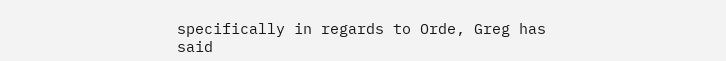specifically in regards to Orde, Greg has said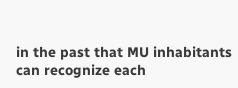in the past that MU inhabitants can recognize each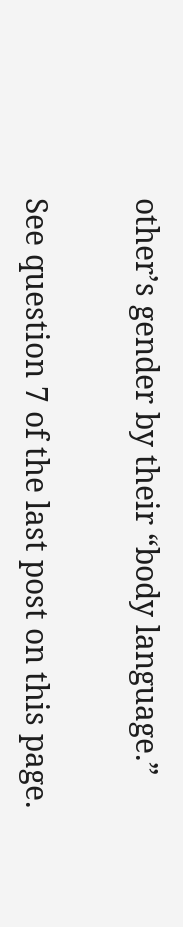other’s gender by their “body language.”

See question 7 of the last post on this page.